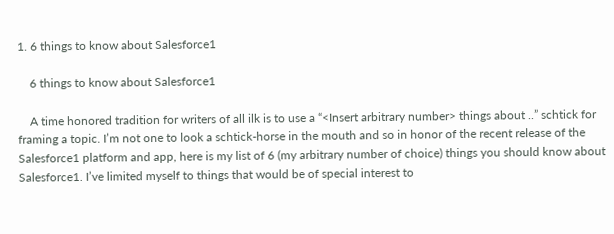1. 6 things to know about Salesforce1

    6 things to know about Salesforce1

    A time honored tradition for writers of all ilk is to use a “<Insert arbitrary number> things about ..” schtick for framing a topic. I’m not one to look a schtick-horse in the mouth and so in honor of the recent release of the Salesforce1 platform and app, here is my list of 6 (my arbitrary number of choice) things you should know about Salesforce1. I’ve limited myself to things that would be of special interest to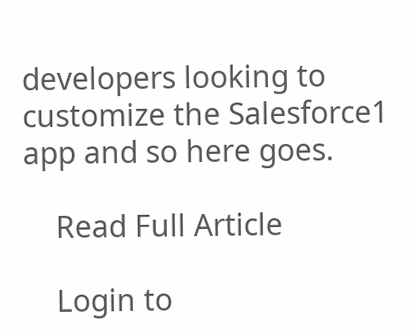developers looking to customize the Salesforce1 app and so here goes.

    Read Full Article

    Login to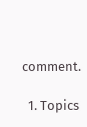comment.

  1. Topics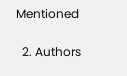Mentioned

  2. Authors